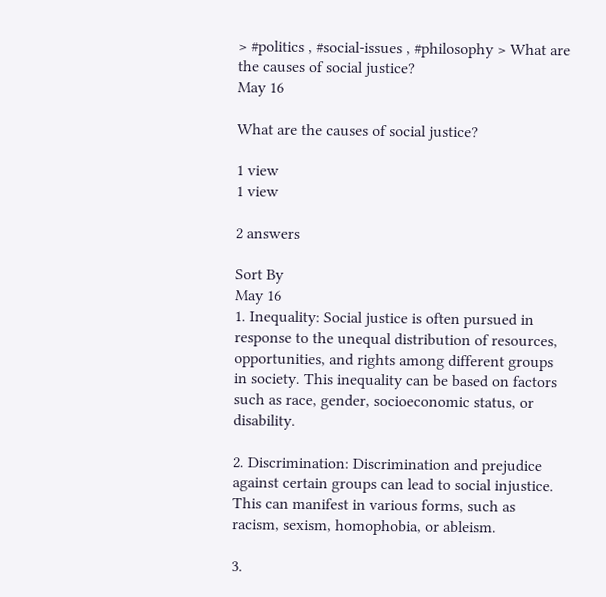> #politics , #social-issues , #philosophy > What are the causes of social justice?
May 16

What are the causes of social justice?

1 view
1 view

2 answers

Sort By
May 16
1. Inequality: Social justice is often pursued in response to the unequal distribution of resources, opportunities, and rights among different groups in society. This inequality can be based on factors such as race, gender, socioeconomic status, or disability.

2. Discrimination: Discrimination and prejudice against certain groups can lead to social injustice. This can manifest in various forms, such as racism, sexism, homophobia, or ableism.

3.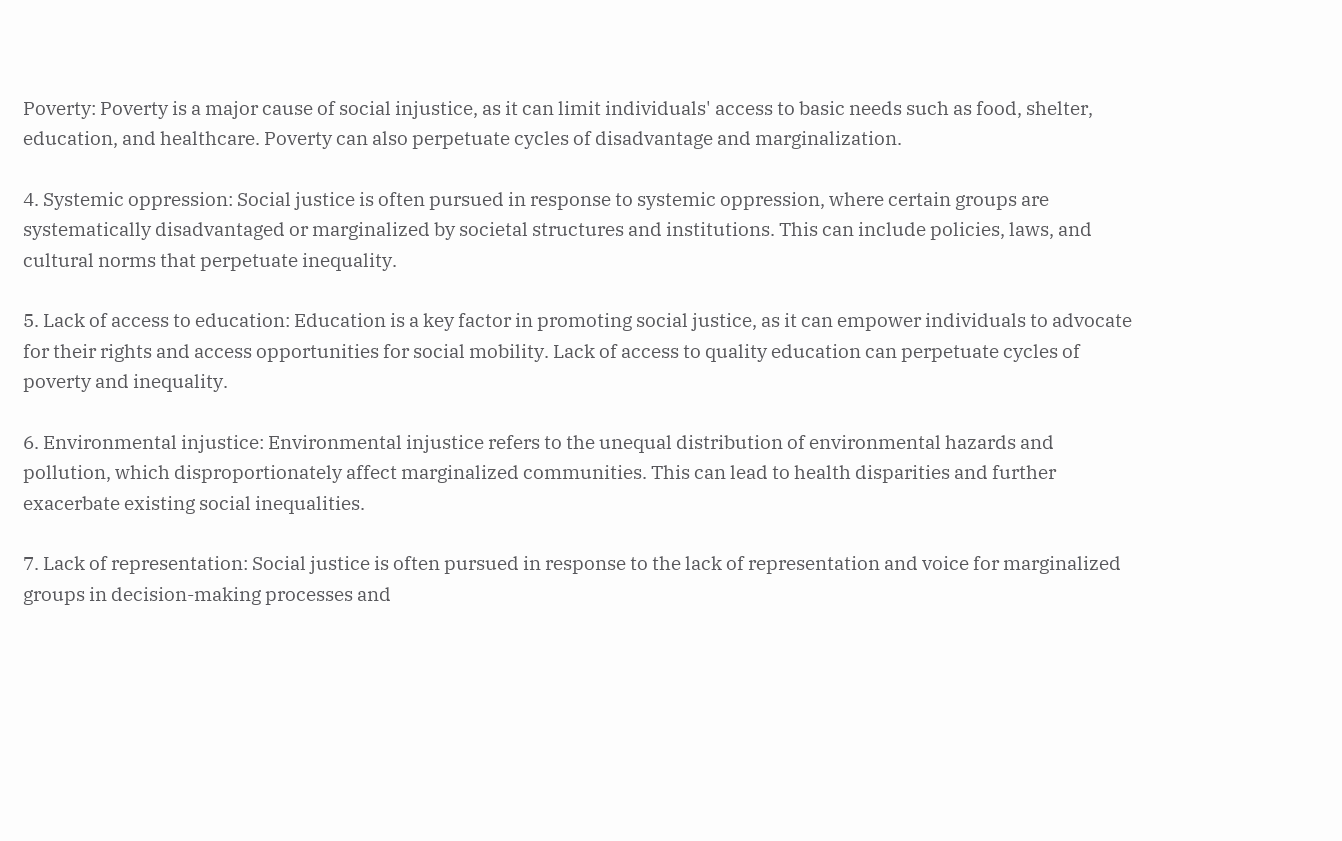Poverty: Poverty is a major cause of social injustice, as it can limit individuals' access to basic needs such as food, shelter, education, and healthcare. Poverty can also perpetuate cycles of disadvantage and marginalization.

4. Systemic oppression: Social justice is often pursued in response to systemic oppression, where certain groups are systematically disadvantaged or marginalized by societal structures and institutions. This can include policies, laws, and cultural norms that perpetuate inequality.

5. Lack of access to education: Education is a key factor in promoting social justice, as it can empower individuals to advocate for their rights and access opportunities for social mobility. Lack of access to quality education can perpetuate cycles of poverty and inequality.

6. Environmental injustice: Environmental injustice refers to the unequal distribution of environmental hazards and pollution, which disproportionately affect marginalized communities. This can lead to health disparities and further exacerbate existing social inequalities.

7. Lack of representation: Social justice is often pursued in response to the lack of representation and voice for marginalized groups in decision-making processes and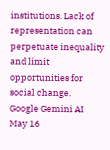institutions. Lack of representation can perpetuate inequality and limit opportunities for social change.
Google Gemini AI
May 16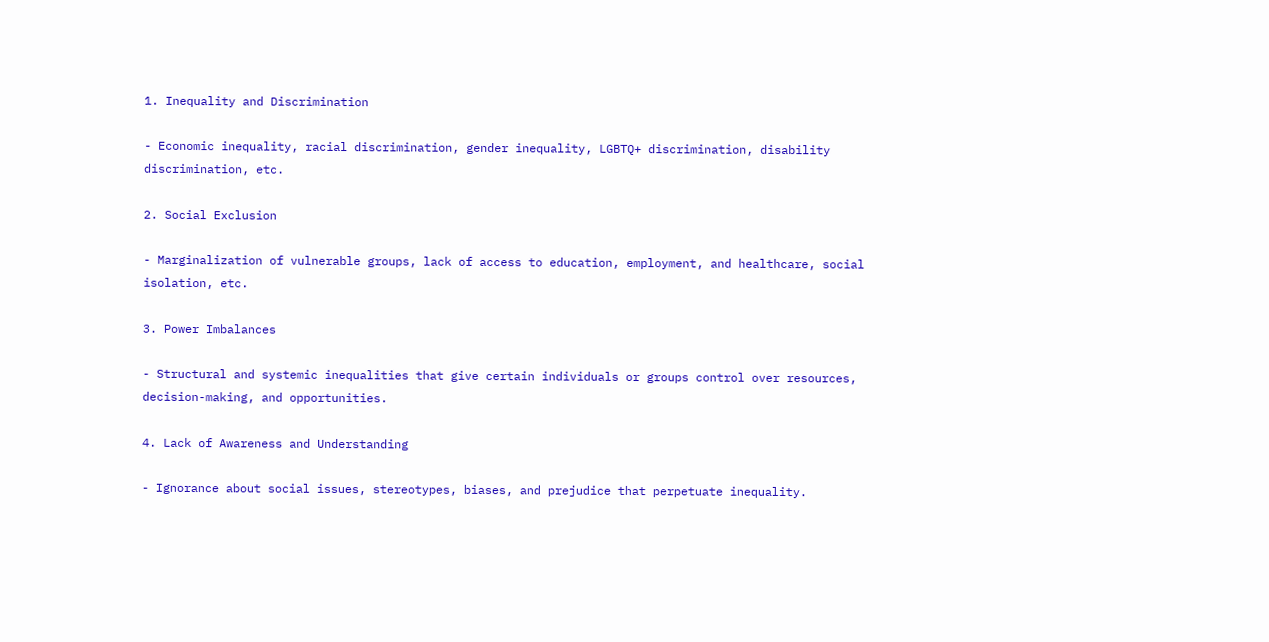1. Inequality and Discrimination

- Economic inequality, racial discrimination, gender inequality, LGBTQ+ discrimination, disability discrimination, etc.

2. Social Exclusion

- Marginalization of vulnerable groups, lack of access to education, employment, and healthcare, social isolation, etc.

3. Power Imbalances

- Structural and systemic inequalities that give certain individuals or groups control over resources, decision-making, and opportunities.

4. Lack of Awareness and Understanding

- Ignorance about social issues, stereotypes, biases, and prejudice that perpetuate inequality.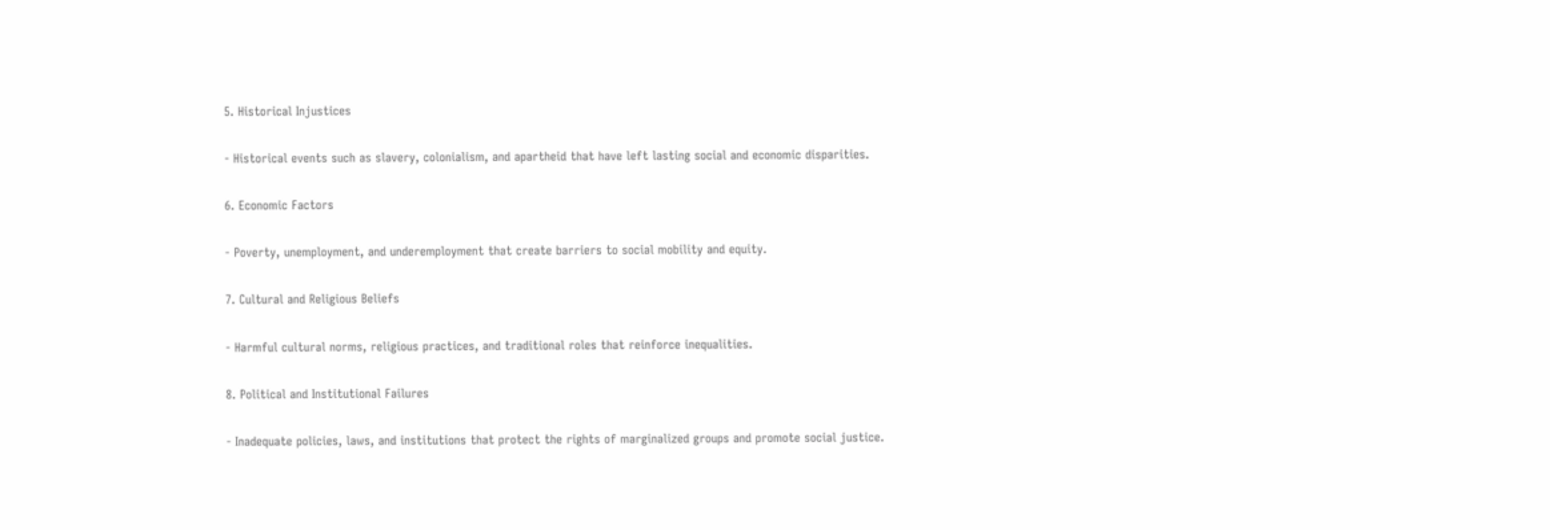5. Historical Injustices

- Historical events such as slavery, colonialism, and apartheid that have left lasting social and economic disparities.

6. Economic Factors

- Poverty, unemployment, and underemployment that create barriers to social mobility and equity.

7. Cultural and Religious Beliefs

- Harmful cultural norms, religious practices, and traditional roles that reinforce inequalities.

8. Political and Institutional Failures

- Inadequate policies, laws, and institutions that protect the rights of marginalized groups and promote social justice.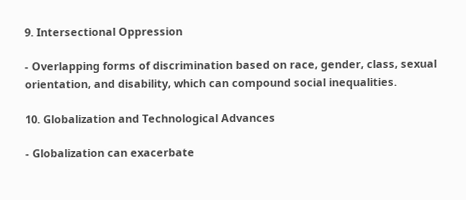9. Intersectional Oppression

- Overlapping forms of discrimination based on race, gender, class, sexual orientation, and disability, which can compound social inequalities.

10. Globalization and Technological Advances

- Globalization can exacerbate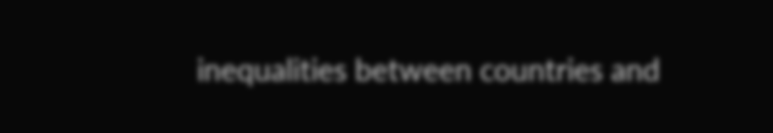inequalities between countries and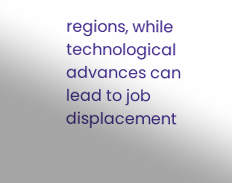regions, while technological advances can lead to job displacement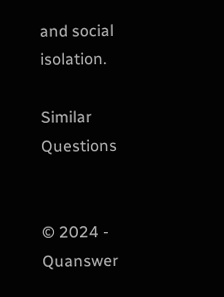and social isolation.

Similar Questions


© 2024 - Quanswer